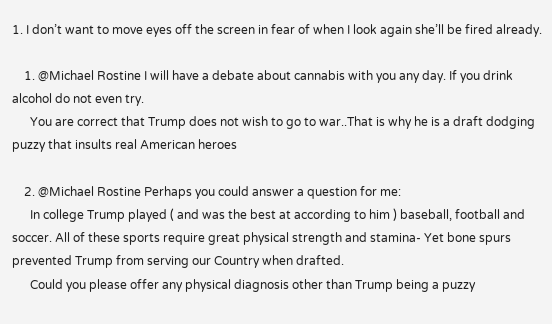1. I don’t want to move eyes off the screen in fear of when I look again she’ll be fired already.

    1. @Michael Rostine I will have a debate about cannabis with you any day. If you drink alcohol do not even try.
      You are correct that Trump does not wish to go to war..That is why he is a draft dodging puzzy that insults real American heroes

    2. @Michael Rostine Perhaps you could answer a question for me:
      In college Trump played ( and was the best at according to him ) baseball, football and soccer. All of these sports require great physical strength and stamina- Yet bone spurs prevented Trump from serving our Country when drafted.
      Could you please offer any physical diagnosis other than Trump being a puzzy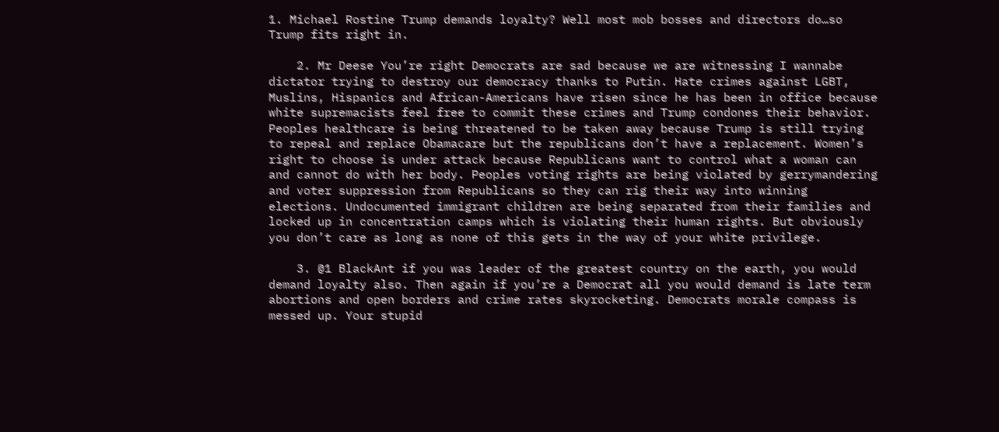1. Michael Rostine Trump demands loyalty? Well most mob bosses and directors do…so Trump fits right in.

    2. Mr Deese You’re right Democrats are sad because we are witnessing I wannabe dictator trying to destroy our democracy thanks to Putin. Hate crimes against LGBT, Muslins, Hispanics and African-Americans have risen since he has been in office because white supremacists feel free to commit these crimes and Trump condones their behavior. Peoples healthcare is being threatened to be taken away because Trump is still trying to repeal and replace Obamacare but the republicans don’t have a replacement. Women’s right to choose is under attack because Republicans want to control what a woman can and cannot do with her body. Peoples voting rights are being violated by gerrymandering and voter suppression from Republicans so they can rig their way into winning elections. Undocumented immigrant children are being separated from their families and locked up in concentration camps which is violating their human rights. But obviously you don’t care as long as none of this gets in the way of your white privilege.

    3. @1 BlackAnt if you was leader of the greatest country on the earth, you would demand loyalty also. Then again if you’re a Democrat all you would demand is late term abortions and open borders and crime rates skyrocketing. Democrats morale compass is messed up. Your stupid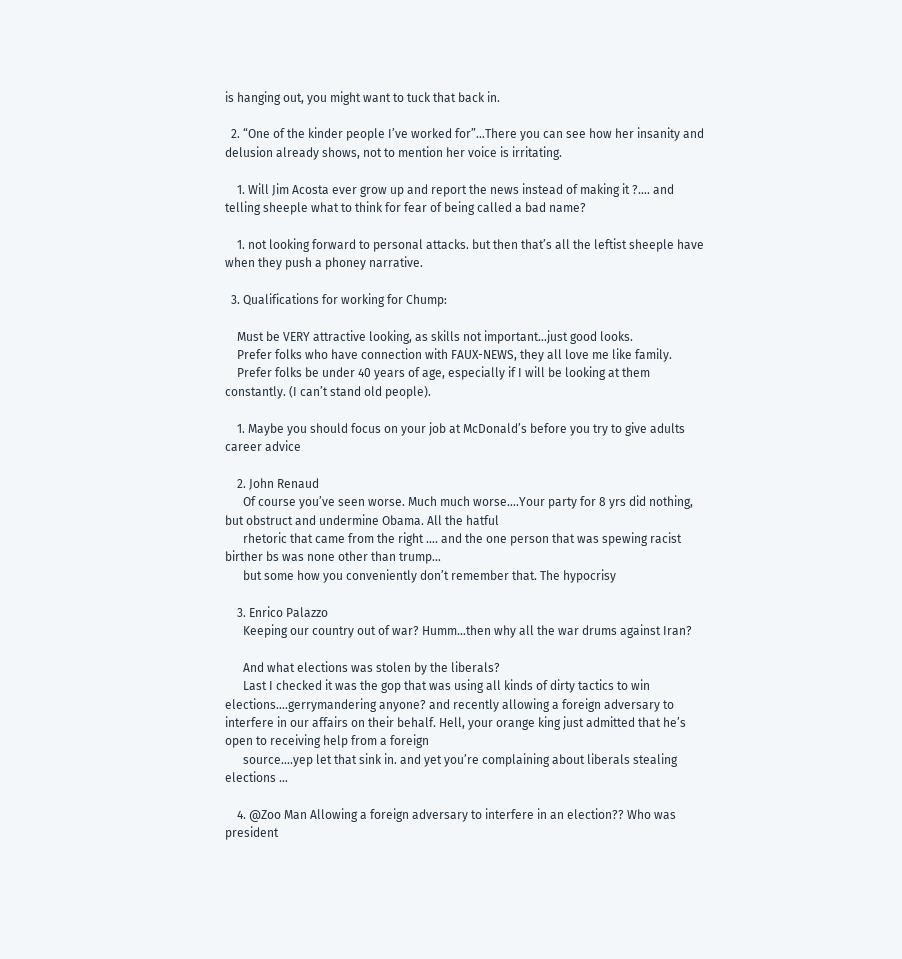is hanging out, you might want to tuck that back in.

  2. “One of the kinder people I’ve worked for”…There you can see how her insanity and delusion already shows, not to mention her voice is irritating.

    1. Will Jim Acosta ever grow up and report the news instead of making it ?…. and telling sheeple what to think for fear of being called a bad name?

    1. not looking forward to personal attacks. but then that’s all the leftist sheeple have when they push a phoney narrative.

  3. Qualifications for working for Chump:

    Must be VERY attractive looking, as skills not important…just good looks.
    Prefer folks who have connection with FAUX-NEWS, they all love me like family.
    Prefer folks be under 40 years of age, especially if I will be looking at them constantly. (I can’t stand old people).

    1. Maybe you should focus on your job at McDonald’s before you try to give adults career advice

    2. John Renaud
      Of course you’ve seen worse. Much much worse….Your party for 8 yrs did nothing, but obstruct and undermine Obama. All the hatful
      rhetoric that came from the right …. and the one person that was spewing racist birther bs was none other than trump…
      but some how you conveniently don’t remember that. The hypocrisy

    3. Enrico Palazzo
      Keeping our country out of war? Humm…then why all the war drums against Iran?

      And what elections was stolen by the liberals?
      Last I checked it was the gop that was using all kinds of dirty tactics to win elections….gerrymandering anyone? and recently allowing a foreign adversary to interfere in our affairs on their behalf. Hell, your orange king just admitted that he’s open to receiving help from a foreign
      source….yep let that sink in. and yet you’re complaining about liberals stealing elections …

    4. @Zoo Man Allowing a foreign adversary to interfere in an election?? Who was president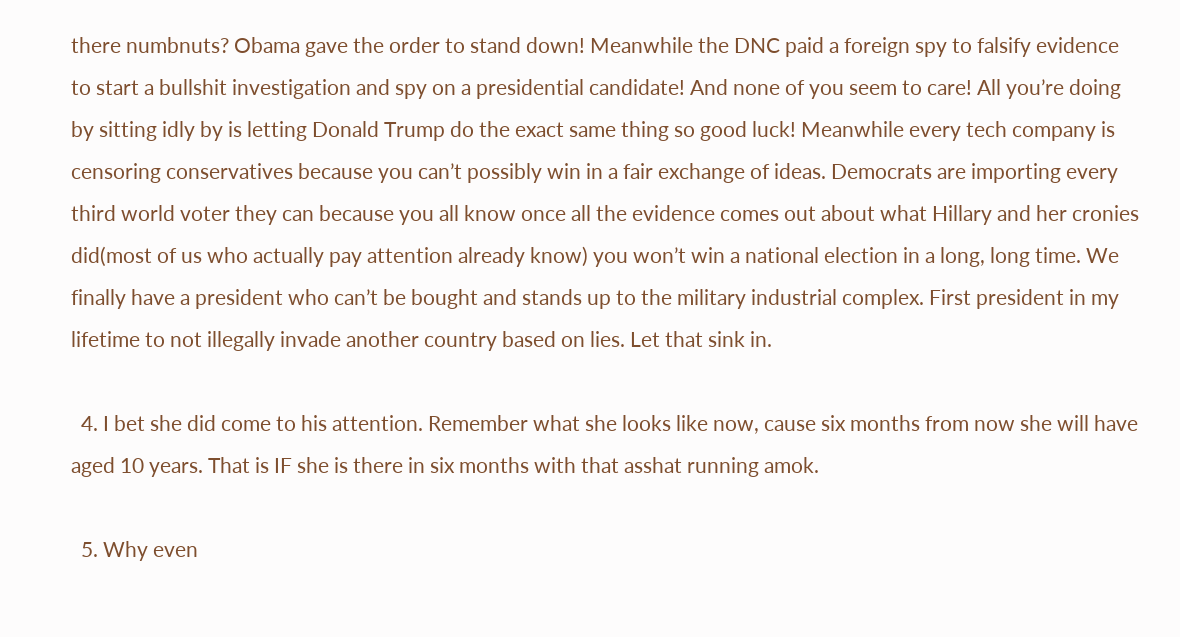there numbnuts? Obama gave the order to stand down! Meanwhile the DNC paid a foreign spy to falsify evidence to start a bullshit investigation and spy on a presidential candidate! And none of you seem to care! All you’re doing by sitting idly by is letting Donald Trump do the exact same thing so good luck! Meanwhile every tech company is censoring conservatives because you can’t possibly win in a fair exchange of ideas. Democrats are importing every third world voter they can because you all know once all the evidence comes out about what Hillary and her cronies did(most of us who actually pay attention already know) you won’t win a national election in a long, long time. We finally have a president who can’t be bought and stands up to the military industrial complex. First president in my lifetime to not illegally invade another country based on lies. Let that sink in.

  4. I bet she did come to his attention. Remember what she looks like now, cause six months from now she will have aged 10 years. That is IF she is there in six months with that asshat running amok.

  5. Why even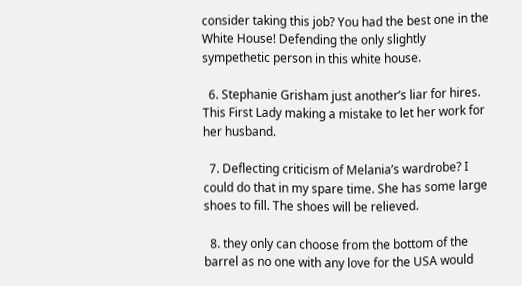consider taking this job? You had the best one in the White House! Defending the only slightly sympethetic person in this white house.

  6. Stephanie Grisham just another’s liar for hires. This First Lady making a mistake to let her work for her husband.

  7. Deflecting criticism of Melania’s wardrobe? I could do that in my spare time. She has some large shoes to fill. The shoes will be relieved.

  8. they only can choose from the bottom of the barrel as no one with any love for the USA would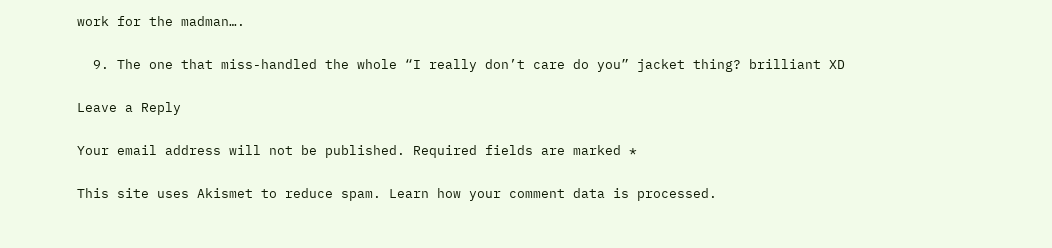work for the madman….

  9. The one that miss-handled the whole “I really don’t care do you” jacket thing? brilliant XD

Leave a Reply

Your email address will not be published. Required fields are marked *

This site uses Akismet to reduce spam. Learn how your comment data is processed.